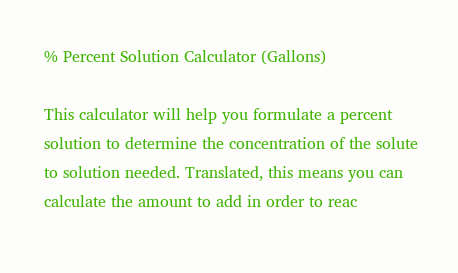% Percent Solution Calculator (Gallons)

This calculator will help you formulate a percent solution to determine the concentration of the solute to solution needed. Translated, this means you can calculate the amount to add in order to reac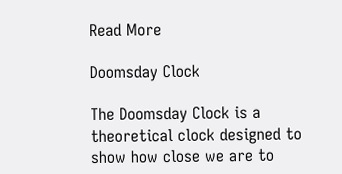Read More

Doomsday Clock

The Doomsday Clock is a theoretical clock designed to show how close we are to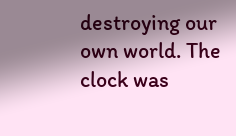destroying our own world. The clock was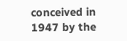conceived in 1947 by the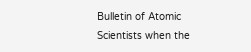Bulletin of Atomic Scientists when the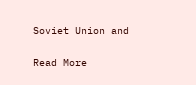Soviet Union and

Read More